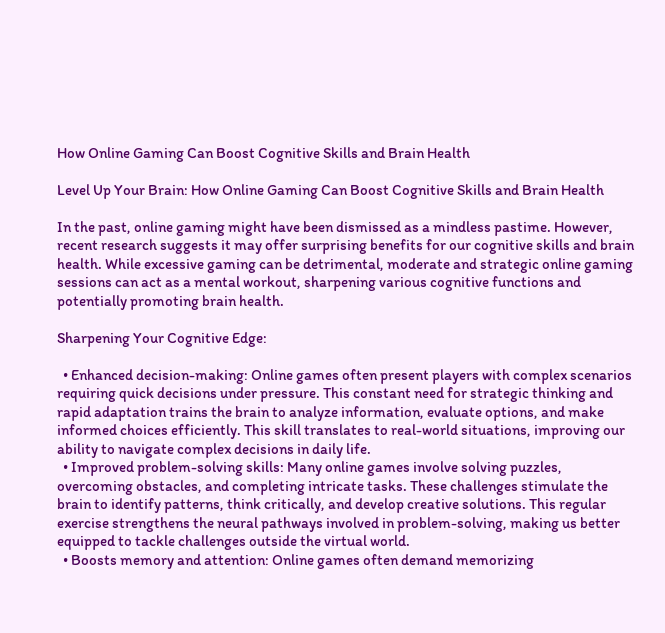How Online Gaming Can Boost Cognitive Skills and Brain Health

Level Up Your Brain: How Online Gaming Can Boost Cognitive Skills and Brain Health

In the past, online gaming might have been dismissed as a mindless pastime. However, recent research suggests it may offer surprising benefits for our cognitive skills and brain health. While excessive gaming can be detrimental, moderate and strategic online gaming sessions can act as a mental workout, sharpening various cognitive functions and potentially promoting brain health.

Sharpening Your Cognitive Edge:

  • Enhanced decision-making: Online games often present players with complex scenarios requiring quick decisions under pressure. This constant need for strategic thinking and rapid adaptation trains the brain to analyze information, evaluate options, and make informed choices efficiently. This skill translates to real-world situations, improving our ability to navigate complex decisions in daily life.
  • Improved problem-solving skills: Many online games involve solving puzzles, overcoming obstacles, and completing intricate tasks. These challenges stimulate the brain to identify patterns, think critically, and develop creative solutions. This regular exercise strengthens the neural pathways involved in problem-solving, making us better equipped to tackle challenges outside the virtual world.
  • Boosts memory and attention: Online games often demand memorizing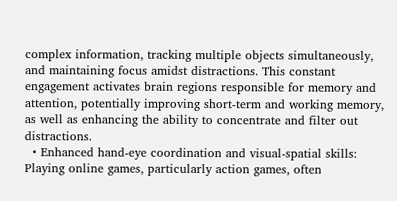complex information, tracking multiple objects simultaneously, and maintaining focus amidst distractions. This constant engagement activates brain regions responsible for memory and attention, potentially improving short-term and working memory, as well as enhancing the ability to concentrate and filter out distractions.
  • Enhanced hand-eye coordination and visual-spatial skills: Playing online games, particularly action games, often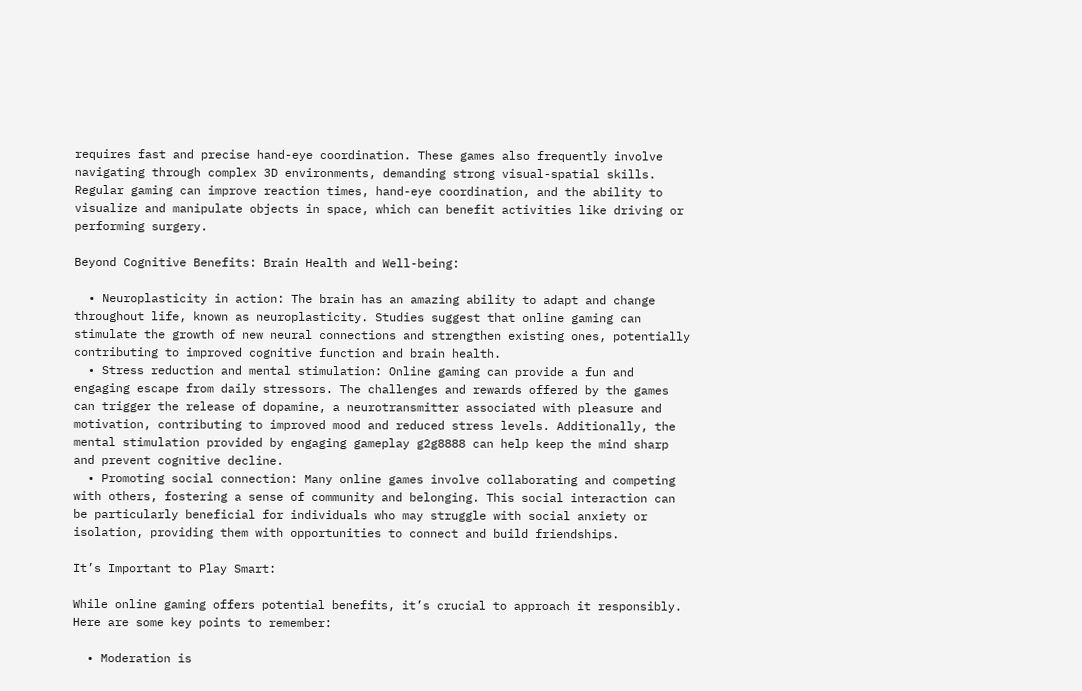requires fast and precise hand-eye coordination. These games also frequently involve navigating through complex 3D environments, demanding strong visual-spatial skills. Regular gaming can improve reaction times, hand-eye coordination, and the ability to visualize and manipulate objects in space, which can benefit activities like driving or performing surgery.

Beyond Cognitive Benefits: Brain Health and Well-being:

  • Neuroplasticity in action: The brain has an amazing ability to adapt and change throughout life, known as neuroplasticity. Studies suggest that online gaming can stimulate the growth of new neural connections and strengthen existing ones, potentially contributing to improved cognitive function and brain health.
  • Stress reduction and mental stimulation: Online gaming can provide a fun and engaging escape from daily stressors. The challenges and rewards offered by the games can trigger the release of dopamine, a neurotransmitter associated with pleasure and motivation, contributing to improved mood and reduced stress levels. Additionally, the mental stimulation provided by engaging gameplay g2g8888 can help keep the mind sharp and prevent cognitive decline.
  • Promoting social connection: Many online games involve collaborating and competing with others, fostering a sense of community and belonging. This social interaction can be particularly beneficial for individuals who may struggle with social anxiety or isolation, providing them with opportunities to connect and build friendships.

It’s Important to Play Smart:

While online gaming offers potential benefits, it’s crucial to approach it responsibly. Here are some key points to remember:

  • Moderation is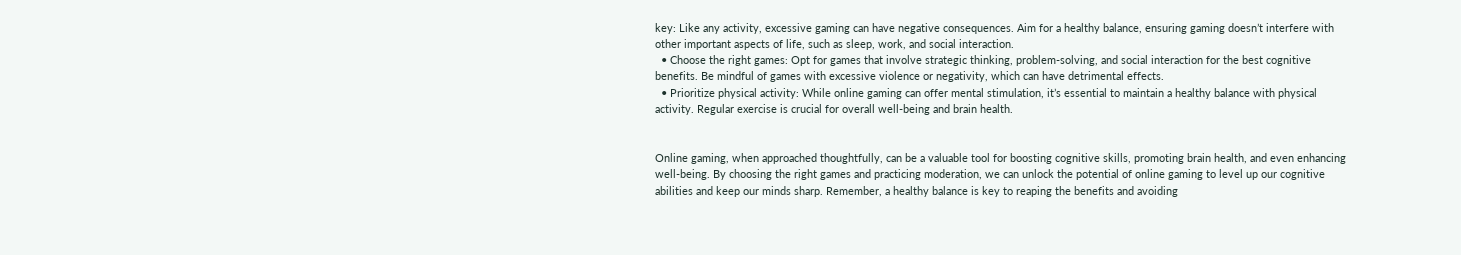key: Like any activity, excessive gaming can have negative consequences. Aim for a healthy balance, ensuring gaming doesn’t interfere with other important aspects of life, such as sleep, work, and social interaction.
  • Choose the right games: Opt for games that involve strategic thinking, problem-solving, and social interaction for the best cognitive benefits. Be mindful of games with excessive violence or negativity, which can have detrimental effects.
  • Prioritize physical activity: While online gaming can offer mental stimulation, it’s essential to maintain a healthy balance with physical activity. Regular exercise is crucial for overall well-being and brain health.


Online gaming, when approached thoughtfully, can be a valuable tool for boosting cognitive skills, promoting brain health, and even enhancing well-being. By choosing the right games and practicing moderation, we can unlock the potential of online gaming to level up our cognitive abilities and keep our minds sharp. Remember, a healthy balance is key to reaping the benefits and avoiding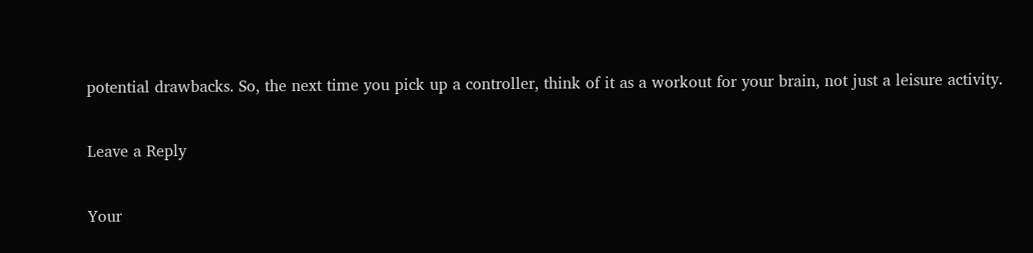potential drawbacks. So, the next time you pick up a controller, think of it as a workout for your brain, not just a leisure activity.

Leave a Reply

Your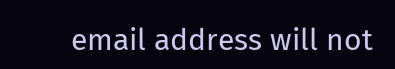email address will not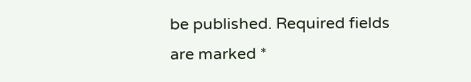be published. Required fields are marked *